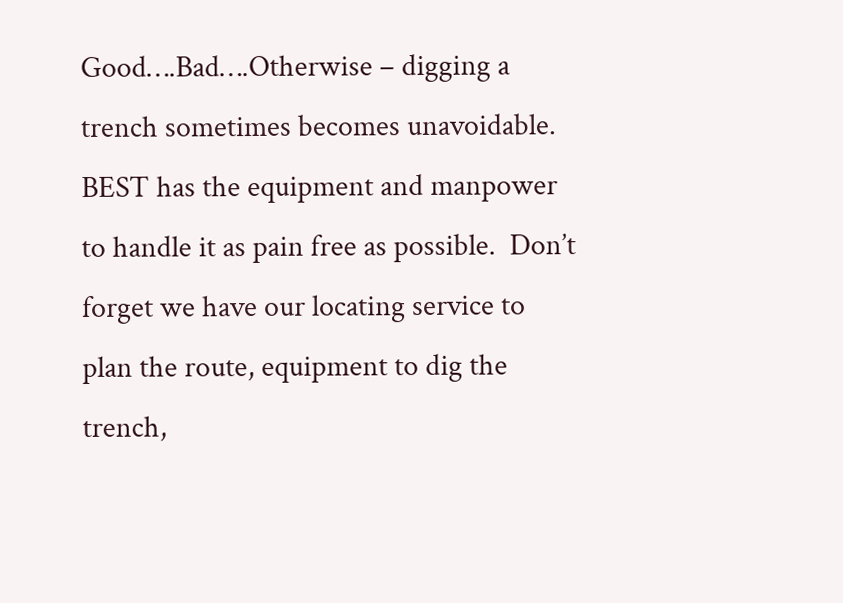Good….Bad….Otherwise – digging a trench sometimes becomes unavoidable.  BEST has the equipment and manpower to handle it as pain free as possible.  Don’t forget we have our locating service to plan the route, equipment to dig the trench,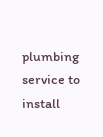plumbing service to install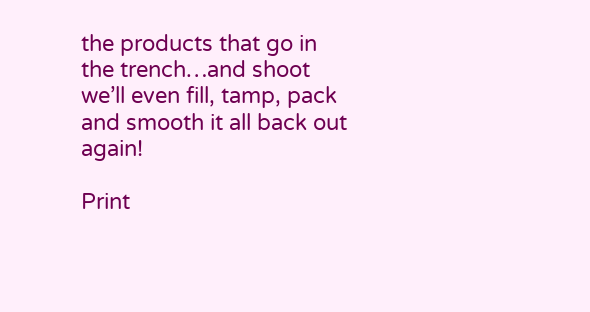the products that go in the trench…and shoot we’ll even fill, tamp, pack and smooth it all back out again!

Print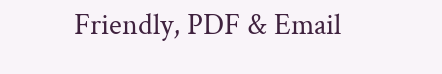Friendly, PDF & Email